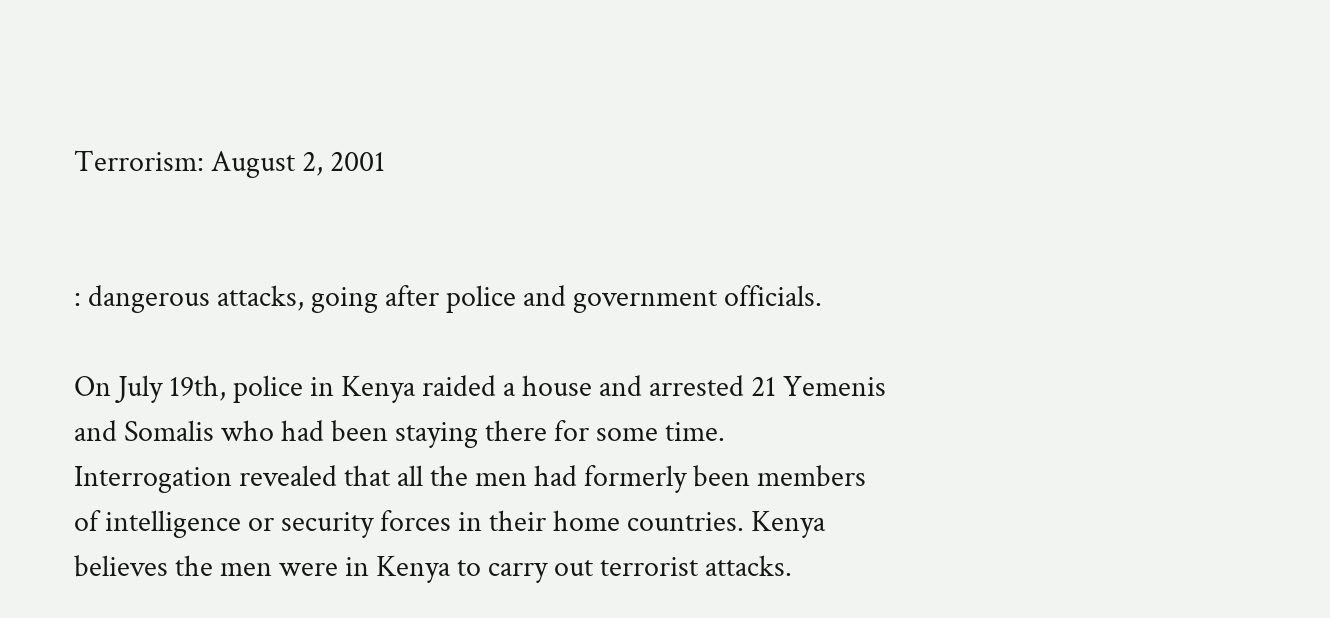Terrorism: August 2, 2001


: dangerous attacks, going after police and government officials.

On July 19th, police in Kenya raided a house and arrested 21 Yemenis and Somalis who had been staying there for some time. Interrogation revealed that all the men had formerly been members of intelligence or security forces in their home countries. Kenya believes the men were in Kenya to carry out terrorist attacks.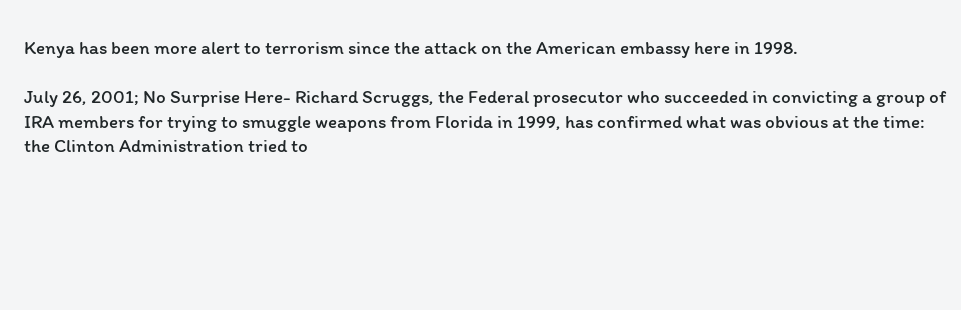Kenya has been more alert to terrorism since the attack on the American embassy here in 1998.

July 26, 2001; No Surprise Here- Richard Scruggs, the Federal prosecutor who succeeded in convicting a group of IRA members for trying to smuggle weapons from Florida in 1999, has confirmed what was obvious at the time: the Clinton Administration tried to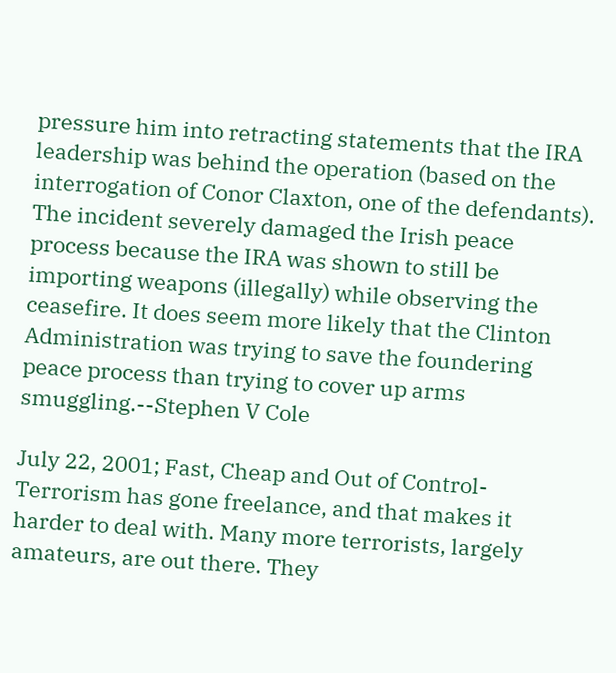pressure him into retracting statements that the IRA leadership was behind the operation (based on the interrogation of Conor Claxton, one of the defendants). The incident severely damaged the Irish peace process because the IRA was shown to still be importing weapons (illegally) while observing the ceasefire. It does seem more likely that the Clinton Administration was trying to save the foundering peace process than trying to cover up arms smuggling.--Stephen V Cole

July 22, 2001; Fast, Cheap and Out of Control- Terrorism has gone freelance, and that makes it harder to deal with. Many more terrorists, largely amateurs, are out there. They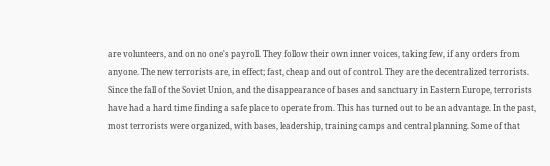are volunteers, and on no one's payroll. They follow their own inner voices, taking few, if any orders from anyone. The new terrorists are, in effect; fast, cheap and out of control. They are the decentralized terrorists. Since the fall of the Soviet Union, and the disappearance of bases and sanctuary in Eastern Europe, terrorists have had a hard time finding a safe place to operate from. This has turned out to be an advantage. In the past, most terrorists were organized, with bases, leadership, training camps and central planning. Some of that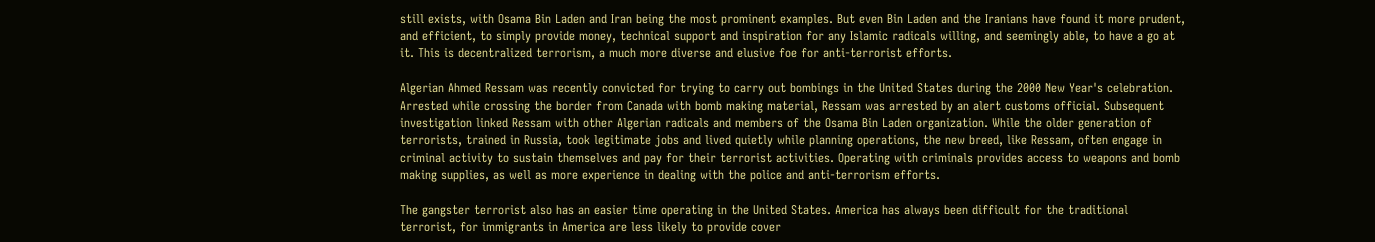still exists, with Osama Bin Laden and Iran being the most prominent examples. But even Bin Laden and the Iranians have found it more prudent, and efficient, to simply provide money, technical support and inspiration for any Islamic radicals willing, and seemingly able, to have a go at it. This is decentralized terrorism, a much more diverse and elusive foe for anti-terrorist efforts.

Algerian Ahmed Ressam was recently convicted for trying to carry out bombings in the United States during the 2000 New Year's celebration. Arrested while crossing the border from Canada with bomb making material, Ressam was arrested by an alert customs official. Subsequent investigation linked Ressam with other Algerian radicals and members of the Osama Bin Laden organization. While the older generation of terrorists, trained in Russia, took legitimate jobs and lived quietly while planning operations, the new breed, like Ressam, often engage in criminal activity to sustain themselves and pay for their terrorist activities. Operating with criminals provides access to weapons and bomb making supplies, as well as more experience in dealing with the police and anti-terrorism efforts.

The gangster terrorist also has an easier time operating in the United States. America has always been difficult for the traditional terrorist, for immigrants in America are less likely to provide cover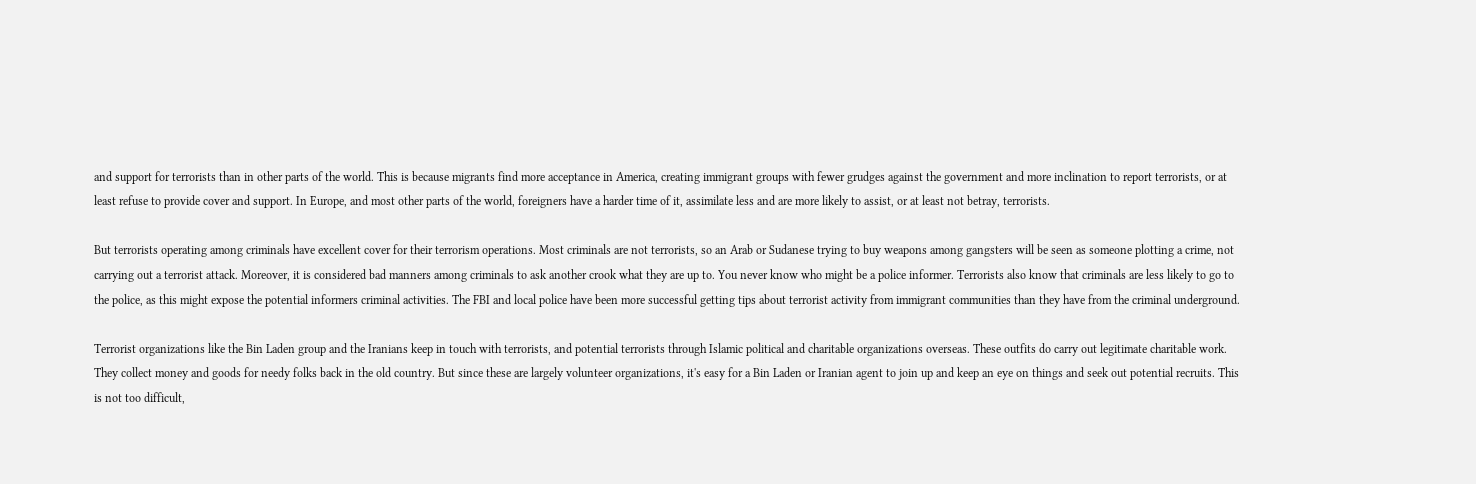and support for terrorists than in other parts of the world. This is because migrants find more acceptance in America, creating immigrant groups with fewer grudges against the government and more inclination to report terrorists, or at least refuse to provide cover and support. In Europe, and most other parts of the world, foreigners have a harder time of it, assimilate less and are more likely to assist, or at least not betray, terrorists.

But terrorists operating among criminals have excellent cover for their terrorism operations. Most criminals are not terrorists, so an Arab or Sudanese trying to buy weapons among gangsters will be seen as someone plotting a crime, not carrying out a terrorist attack. Moreover, it is considered bad manners among criminals to ask another crook what they are up to. You never know who might be a police informer. Terrorists also know that criminals are less likely to go to the police, as this might expose the potential informers criminal activities. The FBI and local police have been more successful getting tips about terrorist activity from immigrant communities than they have from the criminal underground.

Terrorist organizations like the Bin Laden group and the Iranians keep in touch with terrorists, and potential terrorists through Islamic political and charitable organizations overseas. These outfits do carry out legitimate charitable work. They collect money and goods for needy folks back in the old country. But since these are largely volunteer organizations, it's easy for a Bin Laden or Iranian agent to join up and keep an eye on things and seek out potential recruits. This is not too difficult,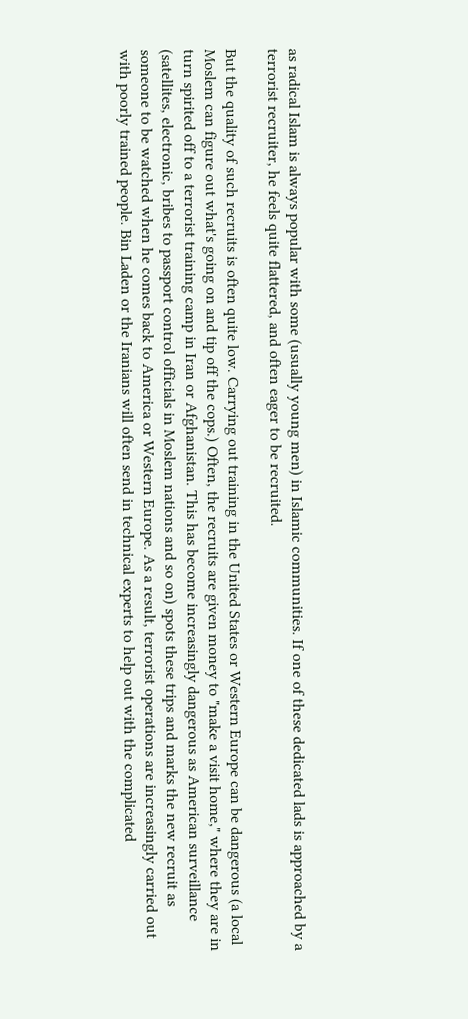as radical Islam is always popular with some (usually young men) in Islamic communities. If one of these dedicated lads is approached by a terrorist recruiter, he feels quite flattered, and often eager to be recruited.

But the quality of such recruits is often quite low. Carrying out training in the United States or Western Europe can be dangerous (a local Moslem can figure out what's going on and tip off the cops.) Often, the recruits are given money to "make a visit home," where they are in turn spirited off to a terrorist training camp in Iran or Afghanistan. This has become increasingly dangerous as American surveillance (satellites, electronic, bribes to passport control officials in Moslem nations and so on) spots these trips and marks the new recruit as someone to be watched when he comes back to America or Western Europe. As a result, terrorist operations are increasingly carried out with poorly trained people. Bin Laden or the Iranians will often send in technical experts to help out with the complicated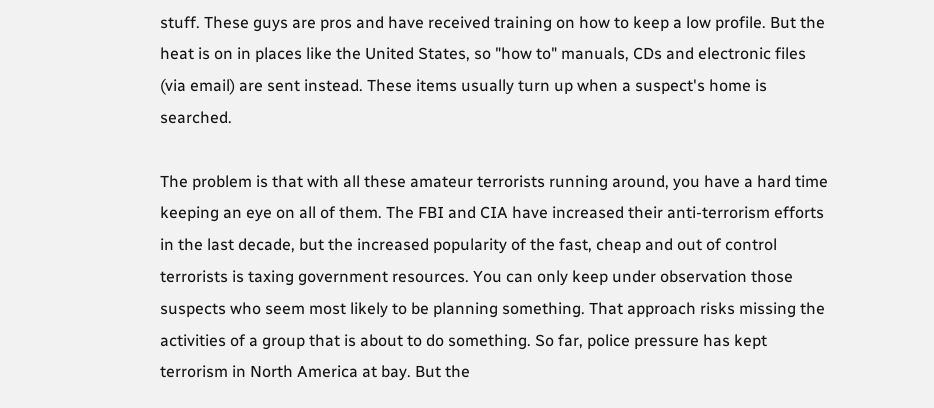stuff. These guys are pros and have received training on how to keep a low profile. But the heat is on in places like the United States, so "how to" manuals, CDs and electronic files (via email) are sent instead. These items usually turn up when a suspect's home is searched.

The problem is that with all these amateur terrorists running around, you have a hard time keeping an eye on all of them. The FBI and CIA have increased their anti-terrorism efforts in the last decade, but the increased popularity of the fast, cheap and out of control terrorists is taxing government resources. You can only keep under observation those suspects who seem most likely to be planning something. That approach risks missing the activities of a group that is about to do something. So far, police pressure has kept terrorism in North America at bay. But the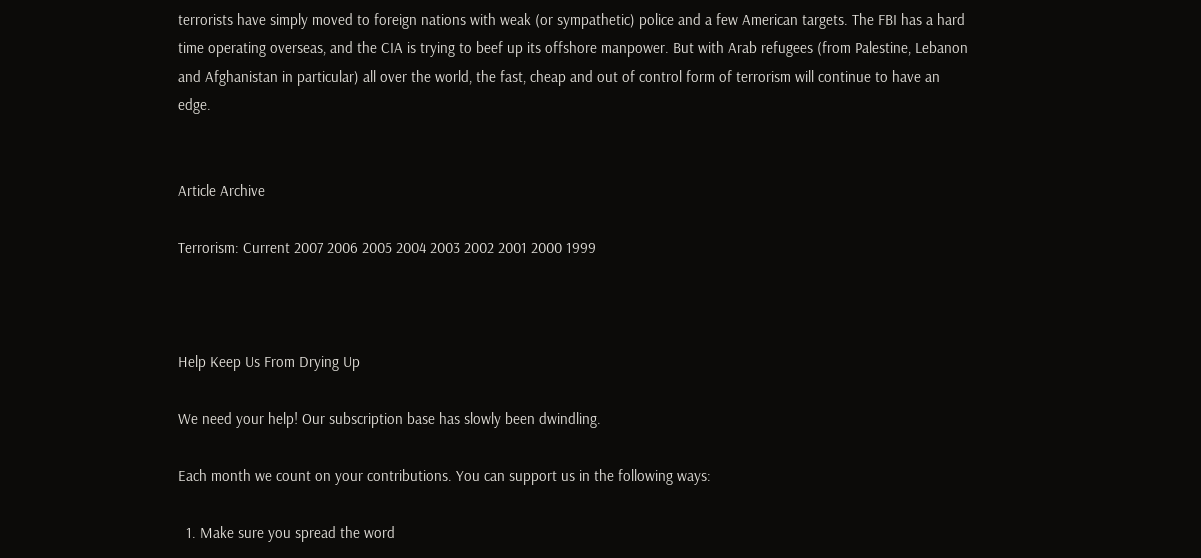terrorists have simply moved to foreign nations with weak (or sympathetic) police and a few American targets. The FBI has a hard time operating overseas, and the CIA is trying to beef up its offshore manpower. But with Arab refugees (from Palestine, Lebanon and Afghanistan in particular) all over the world, the fast, cheap and out of control form of terrorism will continue to have an edge.


Article Archive

Terrorism: Current 2007 2006 2005 2004 2003 2002 2001 2000 1999



Help Keep Us From Drying Up

We need your help! Our subscription base has slowly been dwindling.

Each month we count on your contributions. You can support us in the following ways:

  1. Make sure you spread the word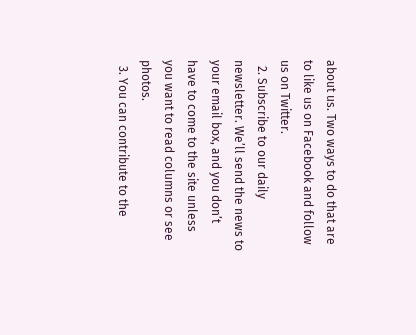about us. Two ways to do that are to like us on Facebook and follow us on Twitter.
  2. Subscribe to our daily newsletter. We’ll send the news to your email box, and you don’t have to come to the site unless you want to read columns or see photos.
  3. You can contribute to the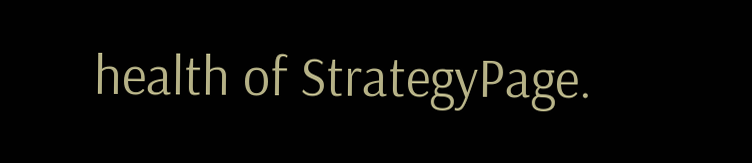health of StrategyPage.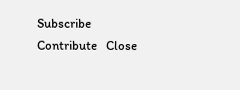Subscribe   Contribute   Close